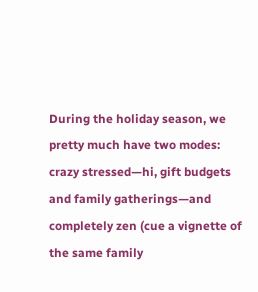During the holiday season, we pretty much have two modes: crazy stressed—hi, gift budgets and family gatherings—and completely zen (cue a vignette of the same family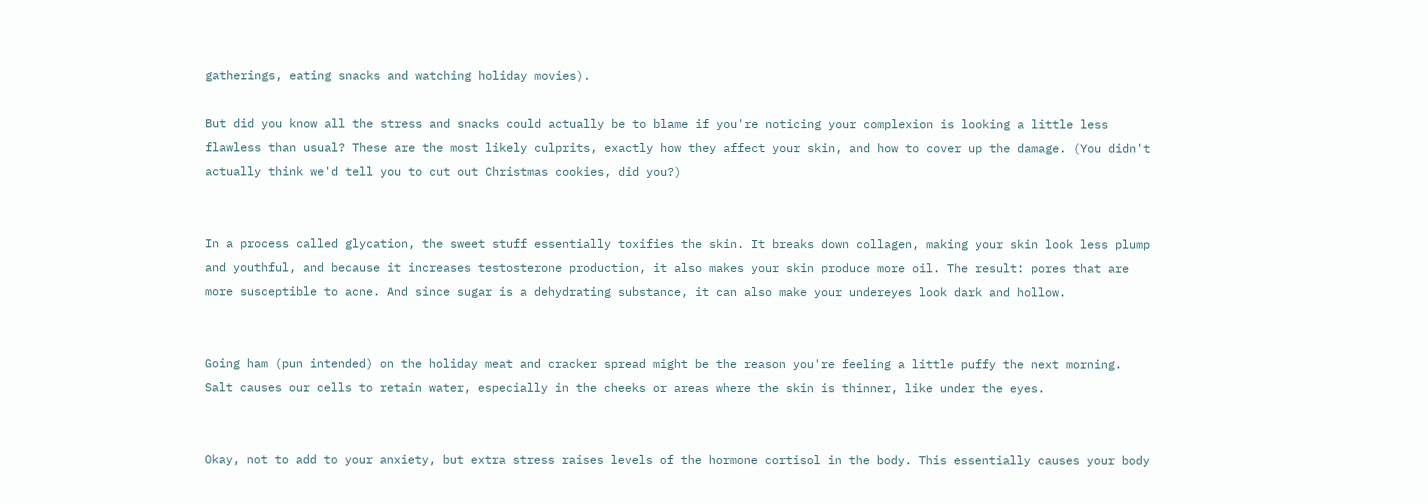gatherings, eating snacks and watching holiday movies).

But did you know all the stress and snacks could actually be to blame if you're noticing your complexion is looking a little less flawless than usual? These are the most likely culprits, exactly how they affect your skin, and how to cover up the damage. (You didn't actually think we'd tell you to cut out Christmas cookies, did you?)


In a process called glycation, the sweet stuff essentially toxifies the skin. It breaks down collagen, making your skin look less plump and youthful, and because it increases testosterone production, it also makes your skin produce more oil. The result: pores that are more susceptible to acne. And since sugar is a dehydrating substance, it can also make your undereyes look dark and hollow.


Going ham (pun intended) on the holiday meat and cracker spread might be the reason you're feeling a little puffy the next morning. Salt causes our cells to retain water, especially in the cheeks or areas where the skin is thinner, like under the eyes.


Okay, not to add to your anxiety, but extra stress raises levels of the hormone cortisol in the body. This essentially causes your body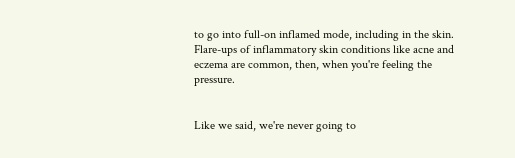to go into full-on inflamed mode, including in the skin. Flare-ups of inflammatory skin conditions like acne and eczema are common, then, when you're feeling the pressure.


Like we said, we're never going to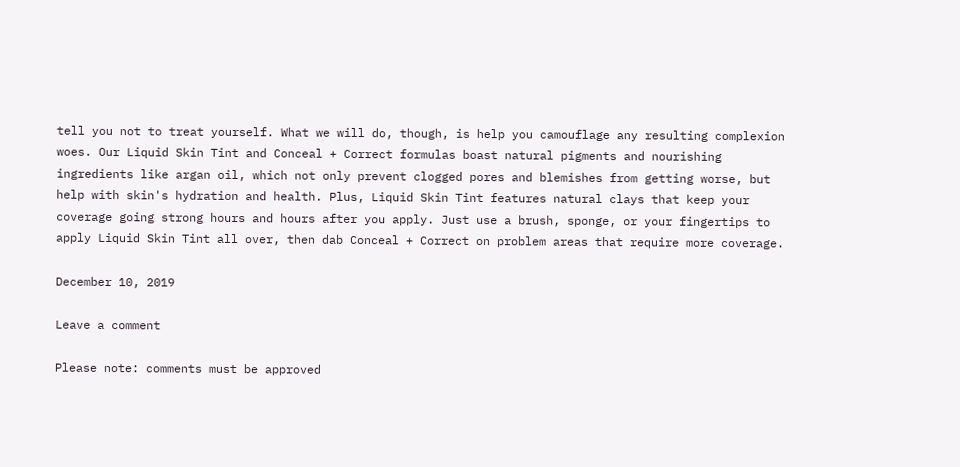tell you not to treat yourself. What we will do, though, is help you camouflage any resulting complexion woes. Our Liquid Skin Tint and Conceal + Correct formulas boast natural pigments and nourishing ingredients like argan oil, which not only prevent clogged pores and blemishes from getting worse, but help with skin's hydration and health. Plus, Liquid Skin Tint features natural clays that keep your coverage going strong hours and hours after you apply. Just use a brush, sponge, or your fingertips to apply Liquid Skin Tint all over, then dab Conceal + Correct on problem areas that require more coverage.

December 10, 2019

Leave a comment

Please note: comments must be approved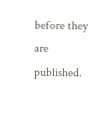before they are published.